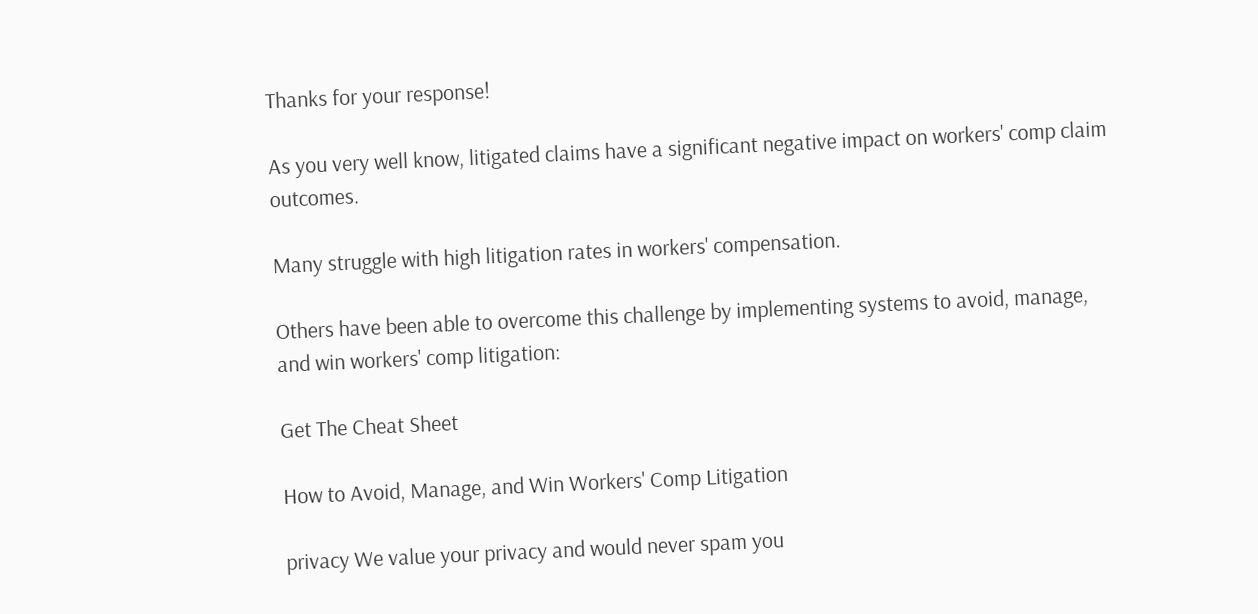Thanks for your response!

As you very well know, litigated claims have a significant negative impact on workers' comp claim outcomes.

Many struggle with high litigation rates in workers' compensation.

Others have been able to overcome this challenge by implementing systems to avoid, manage, and win workers' comp litigation:

Get The Cheat Sheet

How to Avoid, Manage, and Win Workers' Comp Litigation

privacy We value your privacy and would never spam you